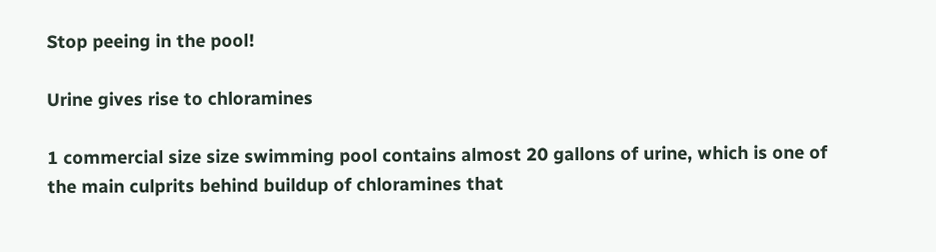Stop peeing in the pool!

Urine gives rise to chloramines

1 commercial size size swimming pool contains almost 20 gallons of urine, which is one of the main culprits behind buildup of chloramines that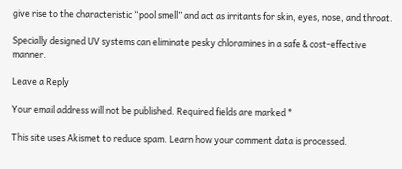give rise to the characteristic “pool smell” and act as irritants for skin, eyes, nose, and throat.

Specially designed UV systems can eliminate pesky chloramines in a safe & cost-effective manner.

Leave a Reply

Your email address will not be published. Required fields are marked *

This site uses Akismet to reduce spam. Learn how your comment data is processed.